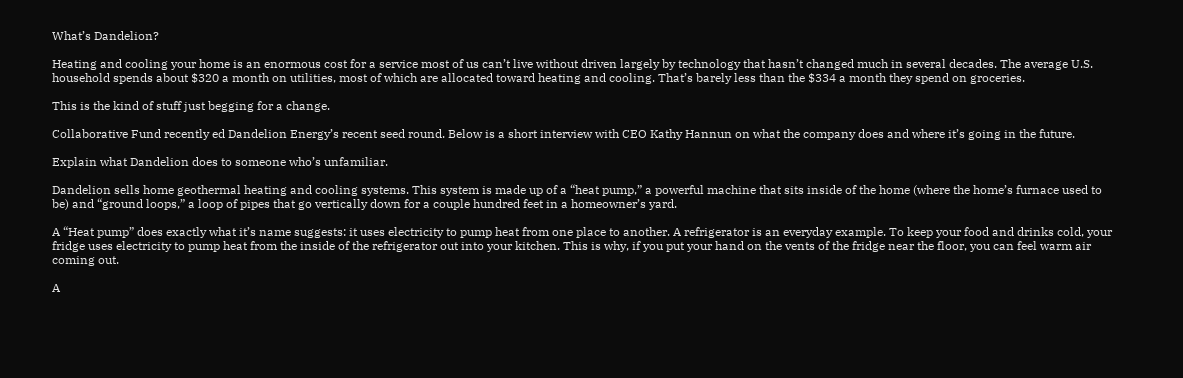What’s Dandelion?

Heating and cooling your home is an enormous cost for a service most of us can’t live without driven largely by technology that hasn’t changed much in several decades. The average U.S. household spends about $320 a month on utilities, most of which are allocated toward heating and cooling. That’s barely less than the $334 a month they spend on groceries.

This is the kind of stuff just begging for a change.

Collaborative Fund recently ed Dandelion Energy’s recent seed round. Below is a short interview with CEO Kathy Hannun on what the company does and where it’s going in the future.

Explain what Dandelion does to someone who’s unfamiliar.

Dandelion sells home geothermal heating and cooling systems. This system is made up of a “heat pump,” a powerful machine that sits inside of the home (where the home’s furnace used to be) and “ground loops,” a loop of pipes that go vertically down for a couple hundred feet in a homeowner’s yard.

A “Heat pump” does exactly what it’s name suggests: it uses electricity to pump heat from one place to another. A refrigerator is an everyday example. To keep your food and drinks cold, your fridge uses electricity to pump heat from the inside of the refrigerator out into your kitchen. This is why, if you put your hand on the vents of the fridge near the floor, you can feel warm air coming out.

A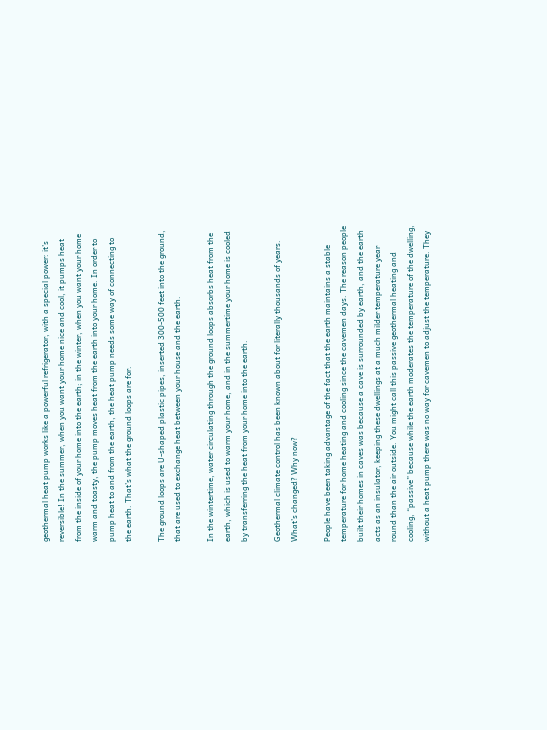geothermal heat pump works like a powerful refrigerator, with a special power: it’s reversible! In the summer, when you want your home nice and cool, it pumps heat from the inside of your home into the earth; in the winter, when you want your home warm and toasty, the pump moves heat from the earth into your home. In order to pump heat to and from the earth, the heat pump needs some way of connecting to the earth. That’s what the ground loops are for.

The ground loops are U-shaped plastic pipes, inserted 300-500 feet into the ground, that are used to exchange heat between your house and the earth.

In the wintertime, water circulating through the ground loops absorbs heat from the earth, which is used to warm your home, and in the summertime your home is cooled by transferring the heat from your home into the earth.

Geothermal climate control has been known about for literally thousands of years. What’s changed? Why now?

People have been taking advantage of the fact that the earth maintains a stable temperature for home heating and cooling since the cavemen days. The reason people built their homes in caves was because a cave is surrounded by earth, and the earth acts as an insulator, keeping these dwellings at a much milder temperature year round than the air outside. You might call this passive geothermal heating and cooling, “passive” because while the earth moderates the temperature of the dwelling, without a heat pump there was no way for cavemen to adjust the temperature. They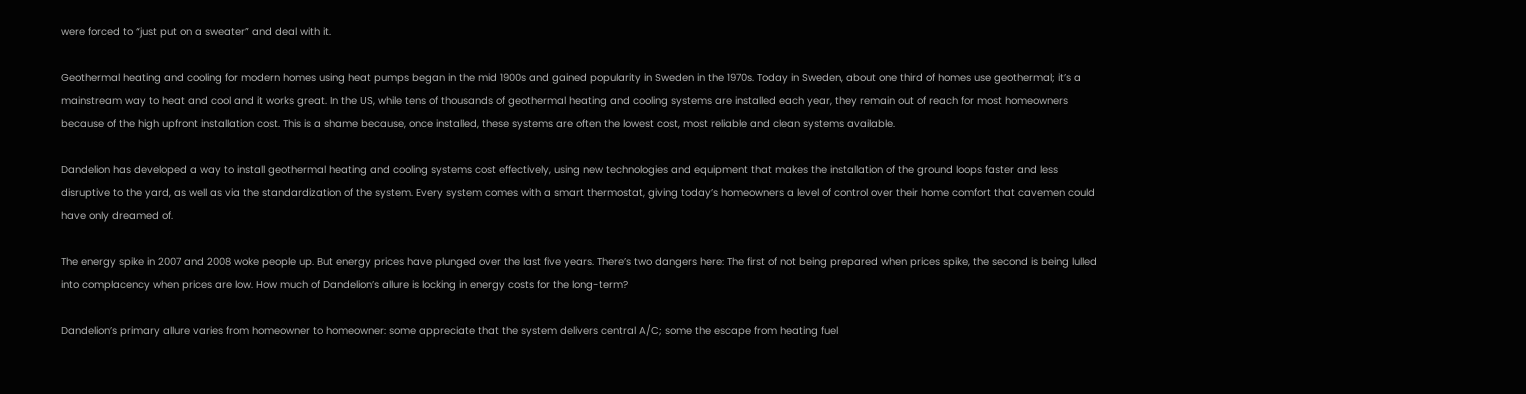were forced to “just put on a sweater” and deal with it.

Geothermal heating and cooling for modern homes using heat pumps began in the mid 1900s and gained popularity in Sweden in the 1970s. Today in Sweden, about one third of homes use geothermal; it’s a mainstream way to heat and cool and it works great. In the US, while tens of thousands of geothermal heating and cooling systems are installed each year, they remain out of reach for most homeowners because of the high upfront installation cost. This is a shame because, once installed, these systems are often the lowest cost, most reliable and clean systems available.

Dandelion has developed a way to install geothermal heating and cooling systems cost effectively, using new technologies and equipment that makes the installation of the ground loops faster and less disruptive to the yard, as well as via the standardization of the system. Every system comes with a smart thermostat, giving today’s homeowners a level of control over their home comfort that cavemen could have only dreamed of.

The energy spike in 2007 and 2008 woke people up. But energy prices have plunged over the last five years. There’s two dangers here: The first of not being prepared when prices spike, the second is being lulled into complacency when prices are low. How much of Dandelion’s allure is locking in energy costs for the long-term?

Dandelion’s primary allure varies from homeowner to homeowner: some appreciate that the system delivers central A/C; some the escape from heating fuel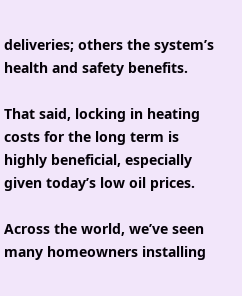deliveries; others the system’s health and safety benefits.

That said, locking in heating costs for the long term is highly beneficial, especially given today’s low oil prices.

Across the world, we’ve seen many homeowners installing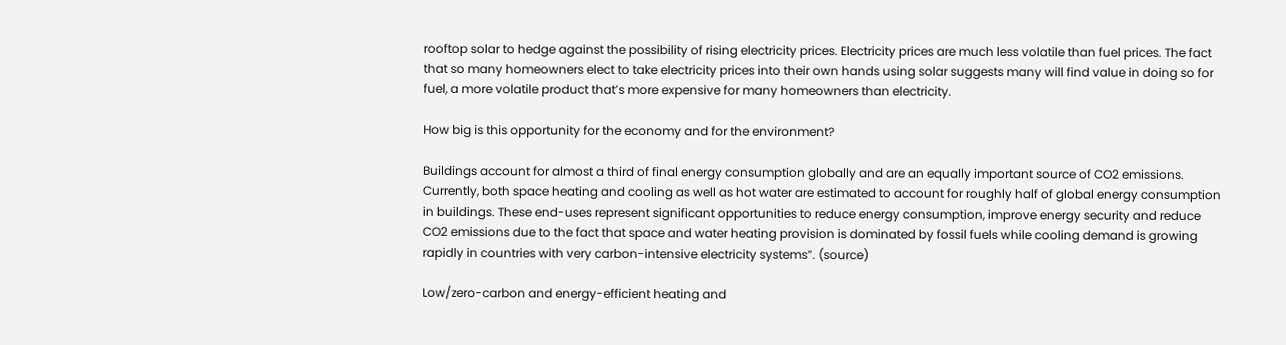rooftop solar to hedge against the possibility of rising electricity prices. Electricity prices are much less volatile than fuel prices. The fact that so many homeowners elect to take electricity prices into their own hands using solar suggests many will find value in doing so for fuel, a more volatile product that’s more expensive for many homeowners than electricity.

How big is this opportunity for the economy and for the environment?

Buildings account for almost a third of final energy consumption globally and are an equally important source of CO2 emissions. Currently, both space heating and cooling as well as hot water are estimated to account for roughly half of global energy consumption in buildings. These end-uses represent significant opportunities to reduce energy consumption, improve energy security and reduce CO2 emissions due to the fact that space and water heating provision is dominated by fossil fuels while cooling demand is growing rapidly in countries with very carbon-intensive electricity systems”. (source)

Low/zero-carbon and energy-efficient heating and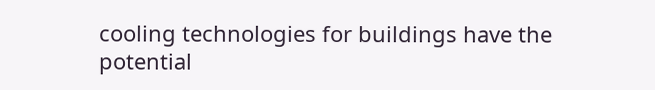cooling technologies for buildings have the potential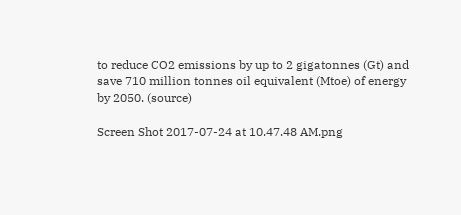to reduce CO2 emissions by up to 2 gigatonnes (Gt) and save 710 million tonnes oil equivalent (Mtoe) of energy by 2050. (source)

Screen Shot 2017-07-24 at 10.47.48 AM.png